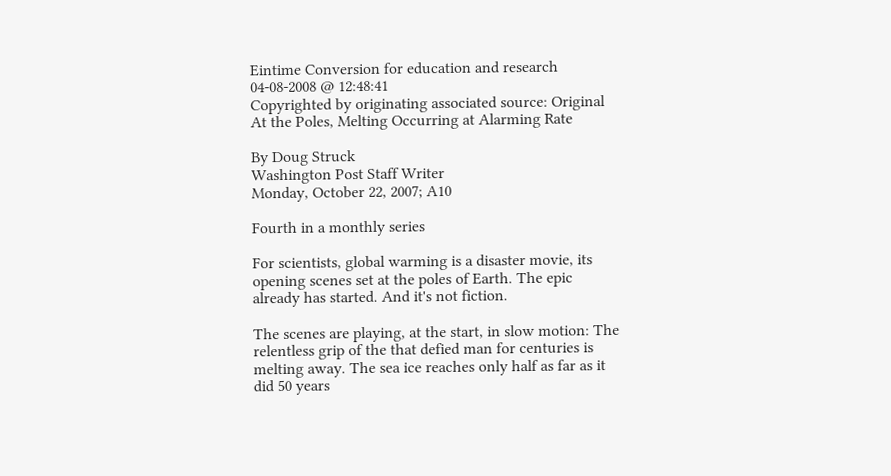Eintime Conversion for education and research 04-08-2008 @ 12:48:41
Copyrighted by originating associated source: Original
At the Poles, Melting Occurring at Alarming Rate

By Doug Struck
Washington Post Staff Writer
Monday, October 22, 2007; A10

Fourth in a monthly series

For scientists, global warming is a disaster movie, its opening scenes set at the poles of Earth. The epic already has started. And it's not fiction.

The scenes are playing, at the start, in slow motion: The relentless grip of the that defied man for centuries is melting away. The sea ice reaches only half as far as it did 50 years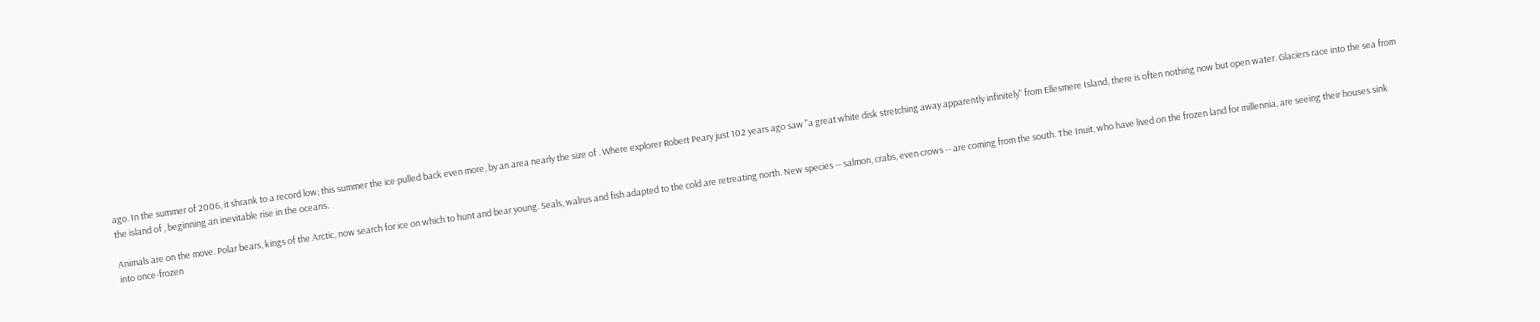ago. In the summer of 2006, it shrank to a record low; this summer the ice pulled back even more, by an area nearly the size of . Where explorer Robert Peary just 102 years ago saw "a great white disk stretching away apparently infinitely" from Ellesmere Island, there is often nothing now but open water. Glaciers race into the sea from the island of , beginning an inevitable rise in the oceans.

Animals are on the move. Polar bears, kings of the Arctic, now search for ice on which to hunt and bear young. Seals, walrus and fish adapted to the cold are retreating north. New species -- salmon, crabs, even crows -- are coming from the south. The Inuit, who have lived on the frozen land for millennia, are seeing their houses sink into once-frozen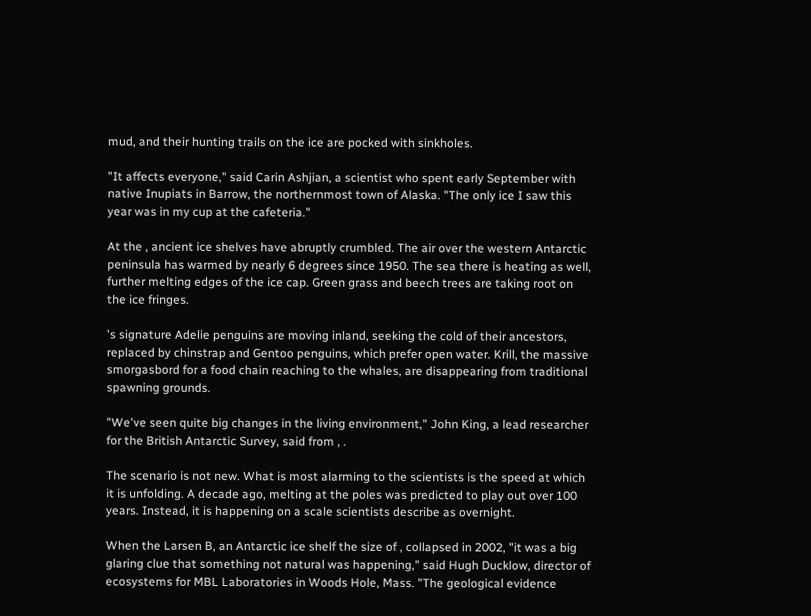mud, and their hunting trails on the ice are pocked with sinkholes.

"It affects everyone," said Carin Ashjian, a scientist who spent early September with native Inupiats in Barrow, the northernmost town of Alaska. "The only ice I saw this year was in my cup at the cafeteria."

At the , ancient ice shelves have abruptly crumbled. The air over the western Antarctic peninsula has warmed by nearly 6 degrees since 1950. The sea there is heating as well, further melting edges of the ice cap. Green grass and beech trees are taking root on the ice fringes.

's signature Adelie penguins are moving inland, seeking the cold of their ancestors, replaced by chinstrap and Gentoo penguins, which prefer open water. Krill, the massive smorgasbord for a food chain reaching to the whales, are disappearing from traditional spawning grounds.

"We've seen quite big changes in the living environment," John King, a lead researcher for the British Antarctic Survey, said from , .

The scenario is not new. What is most alarming to the scientists is the speed at which it is unfolding. A decade ago, melting at the poles was predicted to play out over 100 years. Instead, it is happening on a scale scientists describe as overnight.

When the Larsen B, an Antarctic ice shelf the size of , collapsed in 2002, "it was a big glaring clue that something not natural was happening," said Hugh Ducklow, director of ecosystems for MBL Laboratories in Woods Hole, Mass. "The geological evidence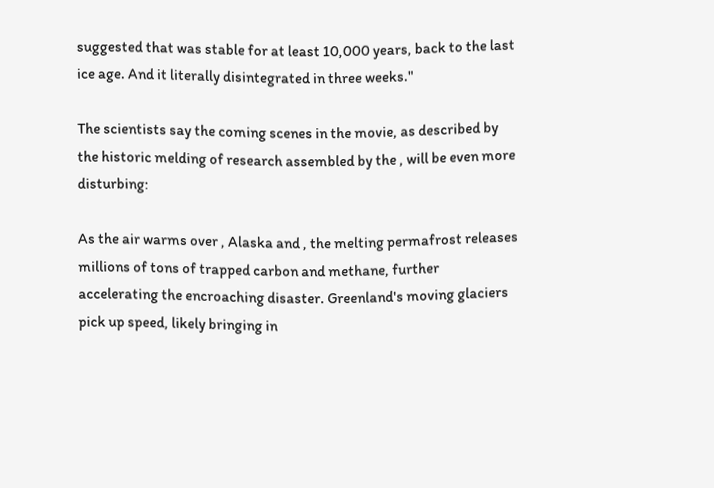suggested that was stable for at least 10,000 years, back to the last ice age. And it literally disintegrated in three weeks."

The scientists say the coming scenes in the movie, as described by the historic melding of research assembled by the , will be even more disturbing:

As the air warms over , Alaska and , the melting permafrost releases millions of tons of trapped carbon and methane, further accelerating the encroaching disaster. Greenland's moving glaciers pick up speed, likely bringing in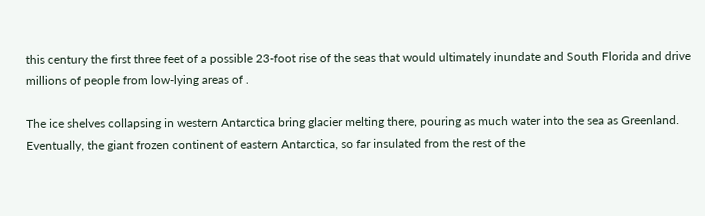this century the first three feet of a possible 23-foot rise of the seas that would ultimately inundate and South Florida and drive millions of people from low-lying areas of .

The ice shelves collapsing in western Antarctica bring glacier melting there, pouring as much water into the sea as Greenland. Eventually, the giant frozen continent of eastern Antarctica, so far insulated from the rest of the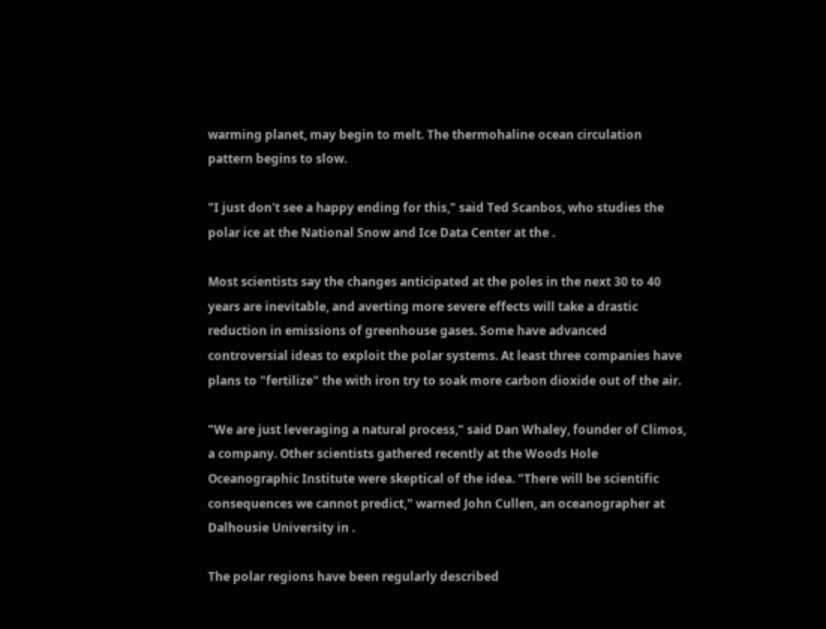warming planet, may begin to melt. The thermohaline ocean circulation pattern begins to slow.

"I just don't see a happy ending for this," said Ted Scanbos, who studies the polar ice at the National Snow and Ice Data Center at the .

Most scientists say the changes anticipated at the poles in the next 30 to 40 years are inevitable, and averting more severe effects will take a drastic reduction in emissions of greenhouse gases. Some have advanced controversial ideas to exploit the polar systems. At least three companies have plans to "fertilize" the with iron try to soak more carbon dioxide out of the air.

"We are just leveraging a natural process," said Dan Whaley, founder of Climos, a company. Other scientists gathered recently at the Woods Hole Oceanographic Institute were skeptical of the idea. "There will be scientific consequences we cannot predict," warned John Cullen, an oceanographer at Dalhousie University in .

The polar regions have been regularly described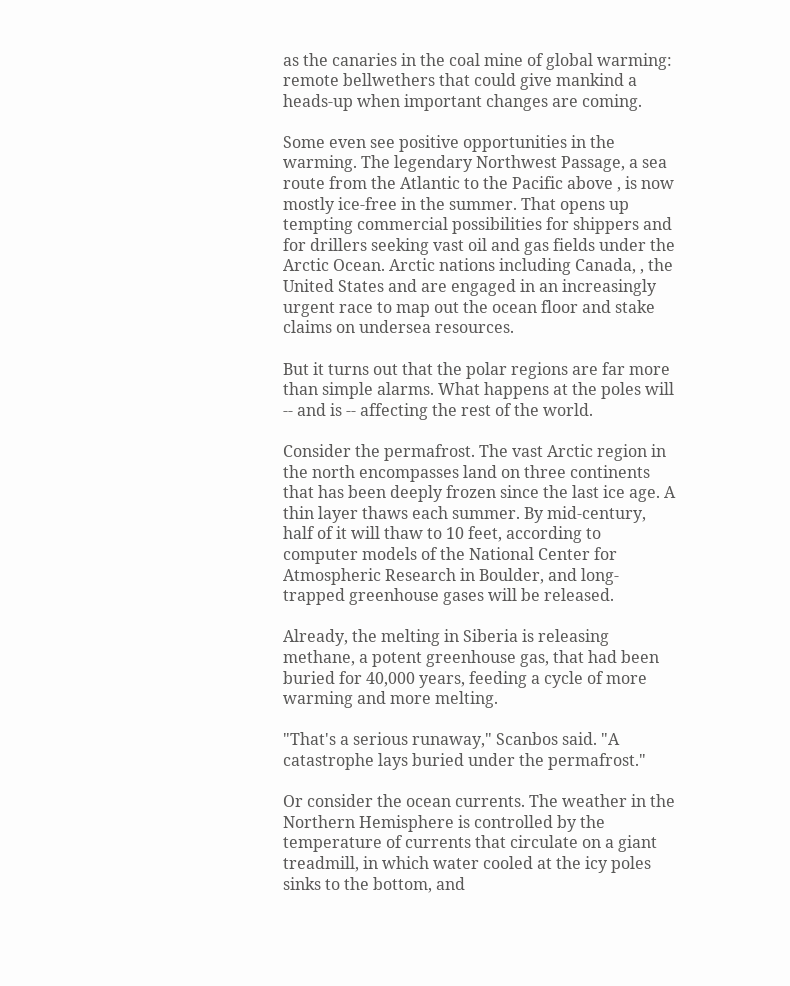as the canaries in the coal mine of global warming: remote bellwethers that could give mankind a heads-up when important changes are coming.

Some even see positive opportunities in the warming. The legendary Northwest Passage, a sea route from the Atlantic to the Pacific above , is now mostly ice-free in the summer. That opens up tempting commercial possibilities for shippers and for drillers seeking vast oil and gas fields under the Arctic Ocean. Arctic nations including Canada, , the United States and are engaged in an increasingly urgent race to map out the ocean floor and stake claims on undersea resources.

But it turns out that the polar regions are far more than simple alarms. What happens at the poles will -- and is -- affecting the rest of the world.

Consider the permafrost. The vast Arctic region in the north encompasses land on three continents that has been deeply frozen since the last ice age. A thin layer thaws each summer. By mid-century, half of it will thaw to 10 feet, according to computer models of the National Center for Atmospheric Research in Boulder, and long-trapped greenhouse gases will be released.

Already, the melting in Siberia is releasing methane, a potent greenhouse gas, that had been buried for 40,000 years, feeding a cycle of more warming and more melting.

"That's a serious runaway," Scanbos said. "A catastrophe lays buried under the permafrost."

Or consider the ocean currents. The weather in the Northern Hemisphere is controlled by the temperature of currents that circulate on a giant treadmill, in which water cooled at the icy poles sinks to the bottom, and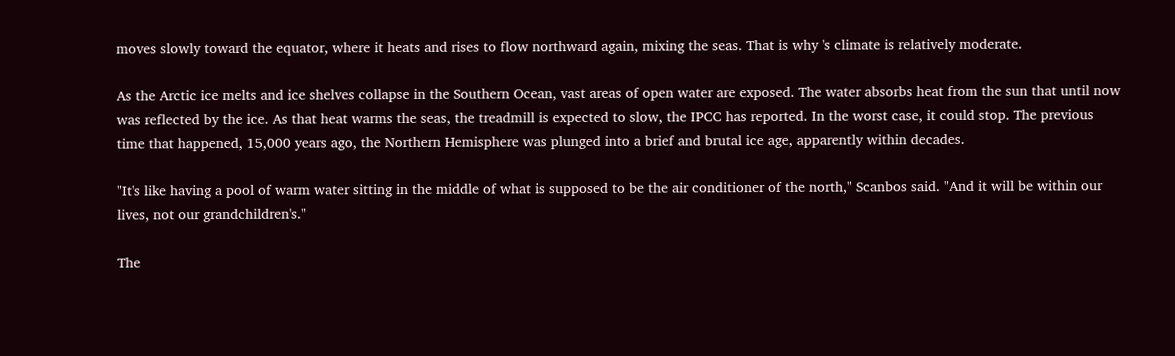moves slowly toward the equator, where it heats and rises to flow northward again, mixing the seas. That is why 's climate is relatively moderate.

As the Arctic ice melts and ice shelves collapse in the Southern Ocean, vast areas of open water are exposed. The water absorbs heat from the sun that until now was reflected by the ice. As that heat warms the seas, the treadmill is expected to slow, the IPCC has reported. In the worst case, it could stop. The previous time that happened, 15,000 years ago, the Northern Hemisphere was plunged into a brief and brutal ice age, apparently within decades.

"It's like having a pool of warm water sitting in the middle of what is supposed to be the air conditioner of the north," Scanbos said. "And it will be within our lives, not our grandchildren's."

The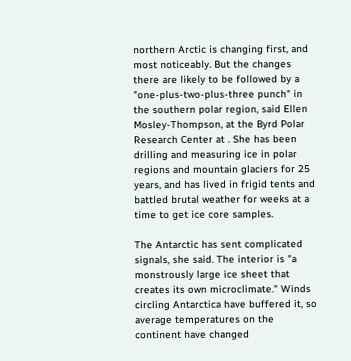northern Arctic is changing first, and most noticeably. But the changes there are likely to be followed by a "one-plus-two-plus-three punch" in the southern polar region, said Ellen Mosley-Thompson, at the Byrd Polar Research Center at . She has been drilling and measuring ice in polar regions and mountain glaciers for 25 years, and has lived in frigid tents and battled brutal weather for weeks at a time to get ice core samples.

The Antarctic has sent complicated signals, she said. The interior is "a monstrously large ice sheet that creates its own microclimate." Winds circling Antarctica have buffered it, so average temperatures on the continent have changed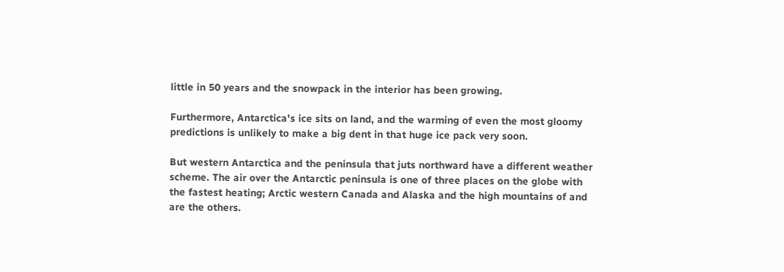little in 50 years and the snowpack in the interior has been growing.

Furthermore, Antarctica's ice sits on land, and the warming of even the most gloomy predictions is unlikely to make a big dent in that huge ice pack very soon.

But western Antarctica and the peninsula that juts northward have a different weather scheme. The air over the Antarctic peninsula is one of three places on the globe with the fastest heating; Arctic western Canada and Alaska and the high mountains of and are the others.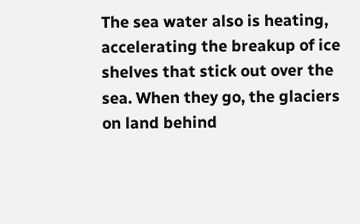The sea water also is heating, accelerating the breakup of ice shelves that stick out over the sea. When they go, the glaciers on land behind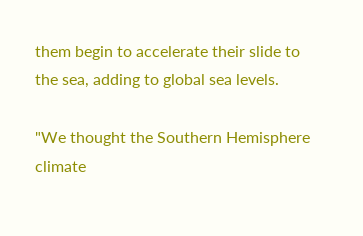them begin to accelerate their slide to the sea, adding to global sea levels.

"We thought the Southern Hemisphere climate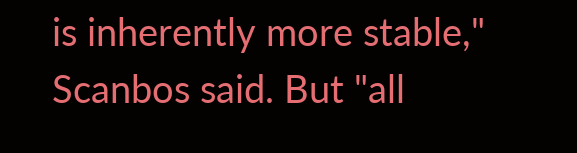is inherently more stable," Scanbos said. But "all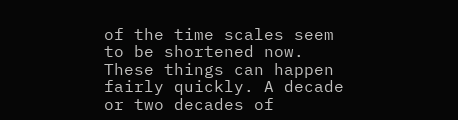of the time scales seem to be shortened now. These things can happen fairly quickly. A decade or two decades of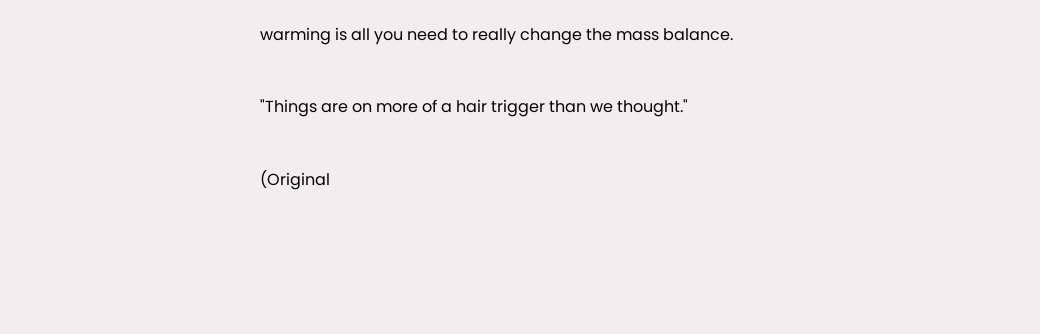warming is all you need to really change the mass balance.

"Things are on more of a hair trigger than we thought."

(Original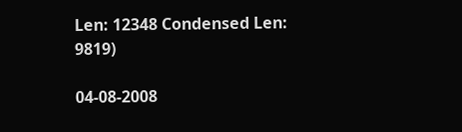Len: 12348 Condensed Len: 9819)

04-08-2008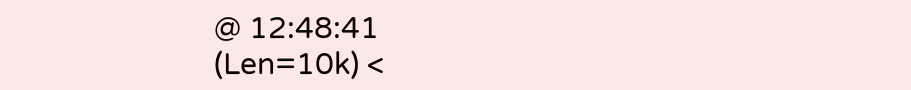@ 12:48:41
(Len=10k) <